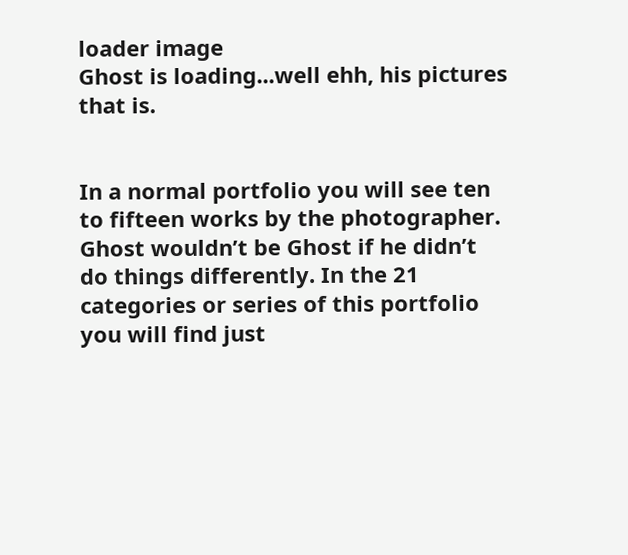loader image
Ghost is loading...well ehh, his pictures that is.


In a normal portfolio you will see ten to fifteen works by the photographer. Ghost wouldn’t be Ghost if he didn’t do things differently. In the 21 categories or series of this portfolio you will find just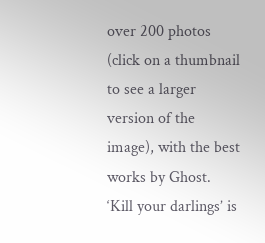over 200 photos (click on a thumbnail to see a larger version of the image), with the best works by Ghost. ‘Kill your darlings’ is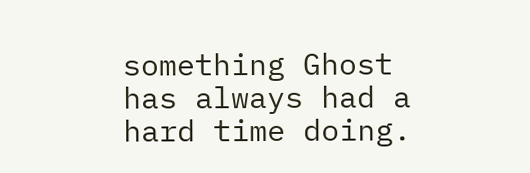something Ghost has always had a hard time doing.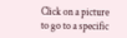Click on a picture to go to a specific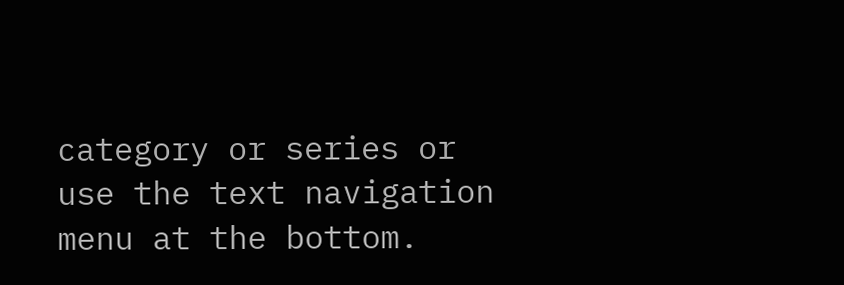category or series or use the text navigation menu at the bottom.